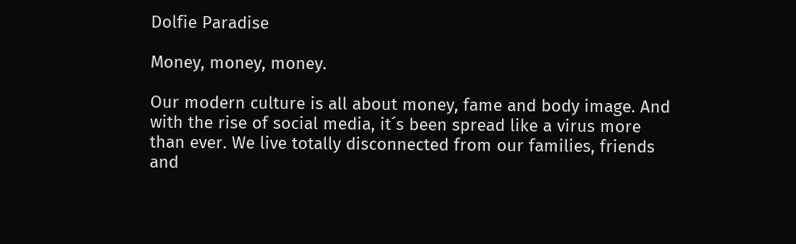Dolfie Paradise

Money, money, money.

Our modern culture is all about money, fame and body image. And with the rise of social media, it´s been spread like a virus more than ever. We live totally disconnected from our families, friends and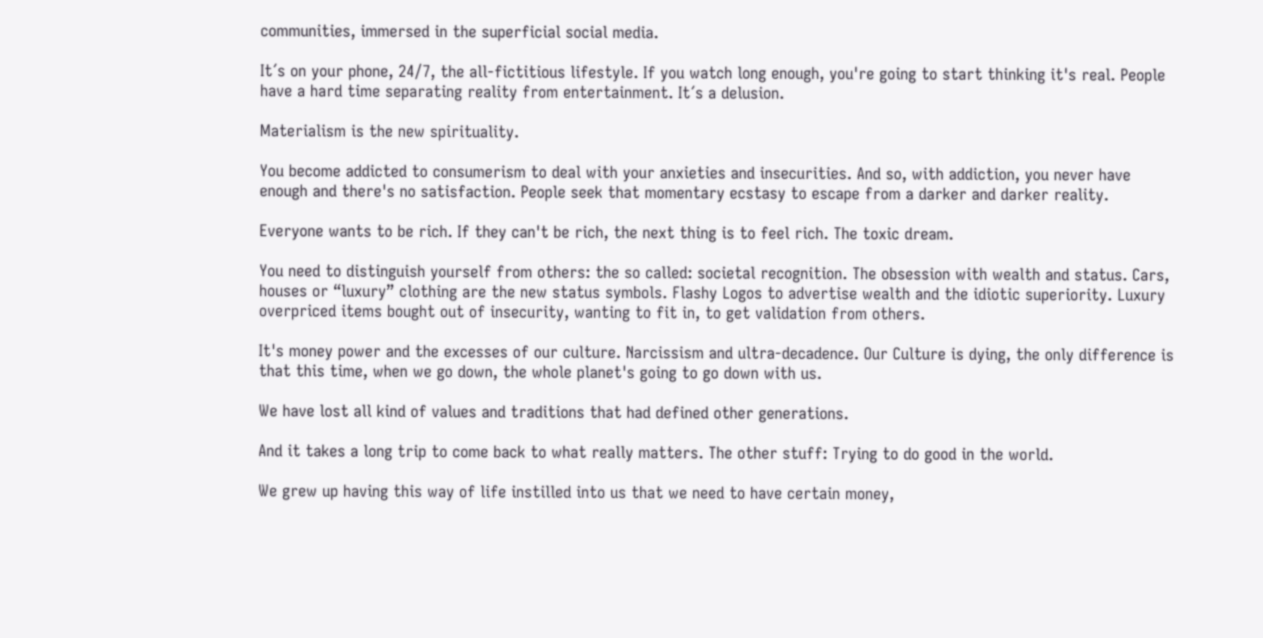communities, immersed in the superficial social media.

It´s on your phone, 24/7, the all-fictitious lifestyle. If you watch long enough, you're going to start thinking it's real. People have a hard time separating reality from entertainment. It´s a delusion.

Materialism is the new spirituality.

You become addicted to consumerism to deal with your anxieties and insecurities. And so, with addiction, you never have enough and there's no satisfaction. People seek that momentary ecstasy to escape from a darker and darker reality.

Everyone wants to be rich. If they can't be rich, the next thing is to feel rich. The toxic dream.

You need to distinguish yourself from others: the so called: societal recognition. The obsession with wealth and status. Cars, houses or “luxury” clothing are the new status symbols. Flashy Logos to advertise wealth and the idiotic superiority. Luxury overpriced items bought out of insecurity, wanting to fit in, to get validation from others.

It's money power and the excesses of our culture. Narcissism and ultra-decadence. Our Culture is dying, the only difference is that this time, when we go down, the whole planet's going to go down with us.

We have lost all kind of values and traditions that had defined other generations.

And it takes a long trip to come back to what really matters. The other stuff: Trying to do good in the world.

We grew up having this way of life instilled into us that we need to have certain money,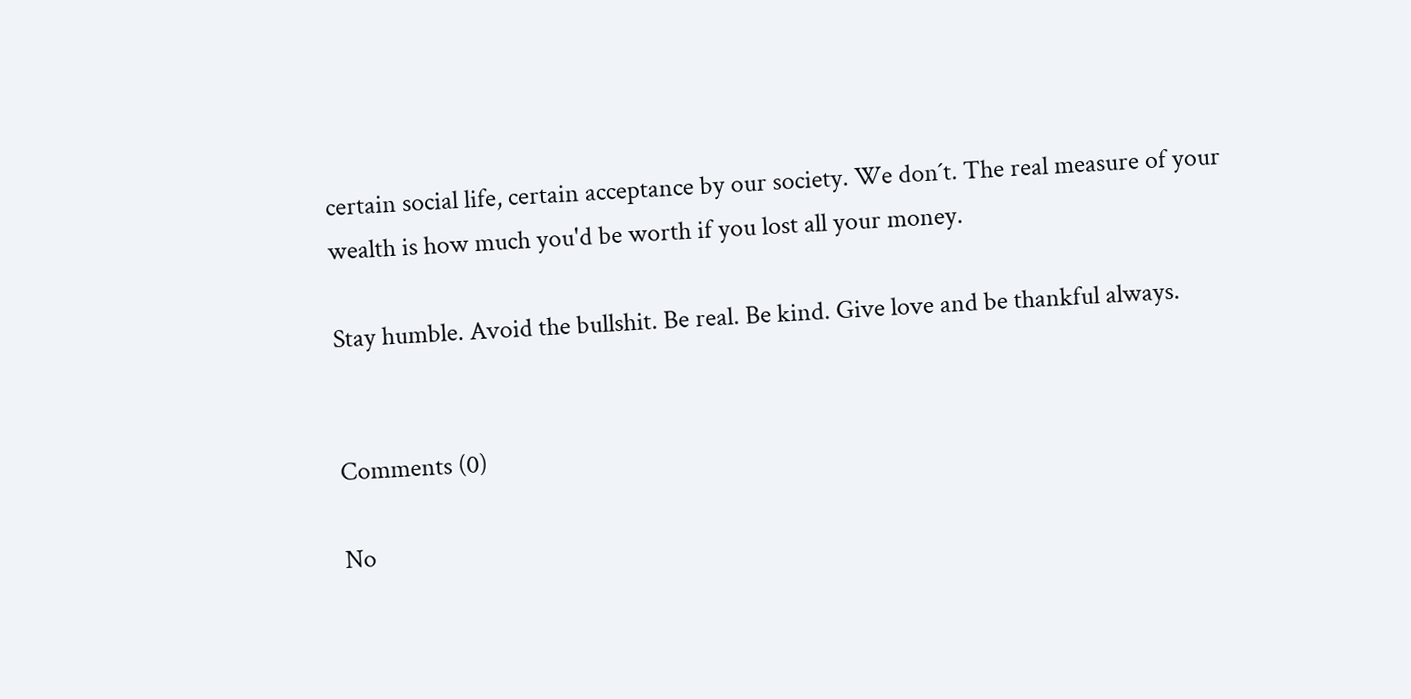certain social life, certain acceptance by our society. We don´t. The real measure of your wealth is how much you'd be worth if you lost all your money.

Stay humble. Avoid the bullshit. Be real. Be kind. Give love and be thankful always.


Comments (0)

No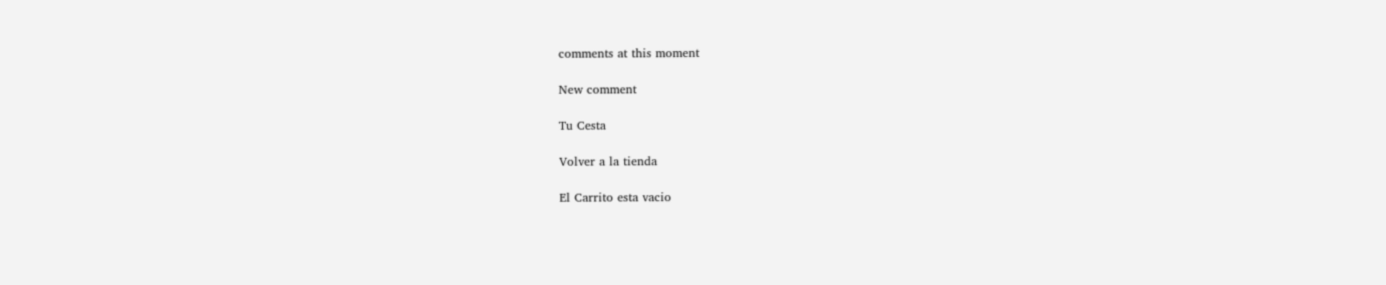comments at this moment

New comment

Tu Cesta

Volver a la tienda

El Carrito esta vacio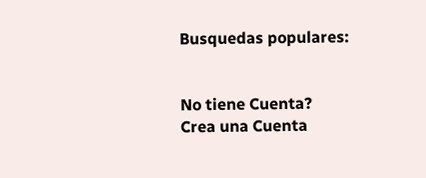Busquedas populares:


No tiene Cuenta?
Crea una Cuenta